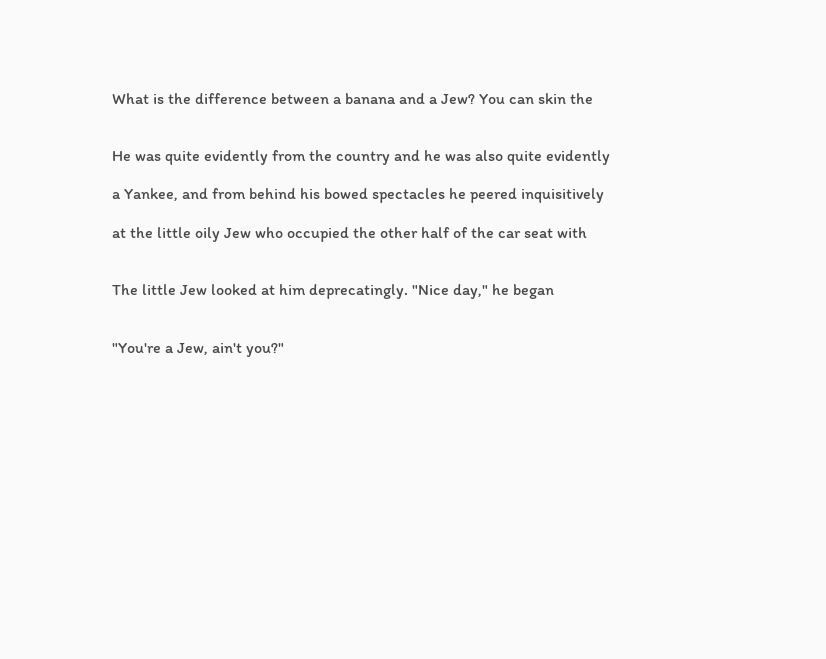What is the difference between a banana and a Jew? You can skin the


He was quite evidently from the country and he was also quite evidently

a Yankee, and from behind his bowed spectacles he peered inquisitively

at the little oily Jew who occupied the other half of the car seat with


The little Jew looked at him deprecatingly. "Nice day," he began


"You're a Jew, ain't you?"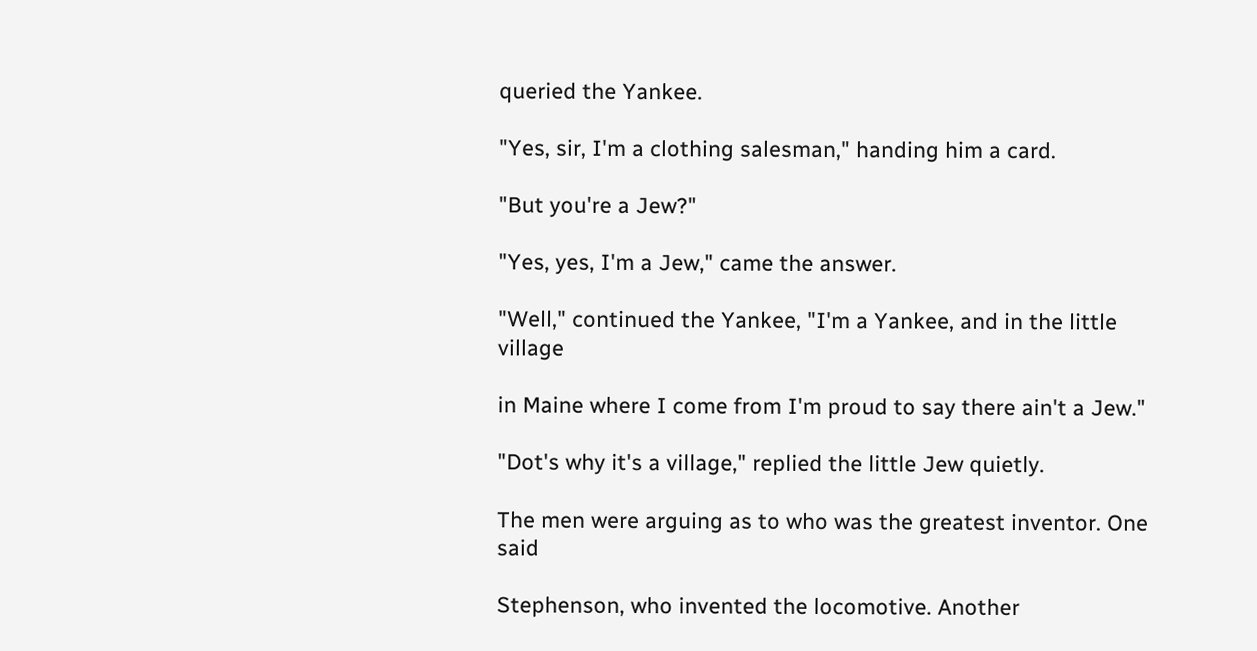queried the Yankee.

"Yes, sir, I'm a clothing salesman," handing him a card.

"But you're a Jew?"

"Yes, yes, I'm a Jew," came the answer.

"Well," continued the Yankee, "I'm a Yankee, and in the little village

in Maine where I come from I'm proud to say there ain't a Jew."

"Dot's why it's a village," replied the little Jew quietly.

The men were arguing as to who was the greatest inventor. One said

Stephenson, who invented the locomotive. Another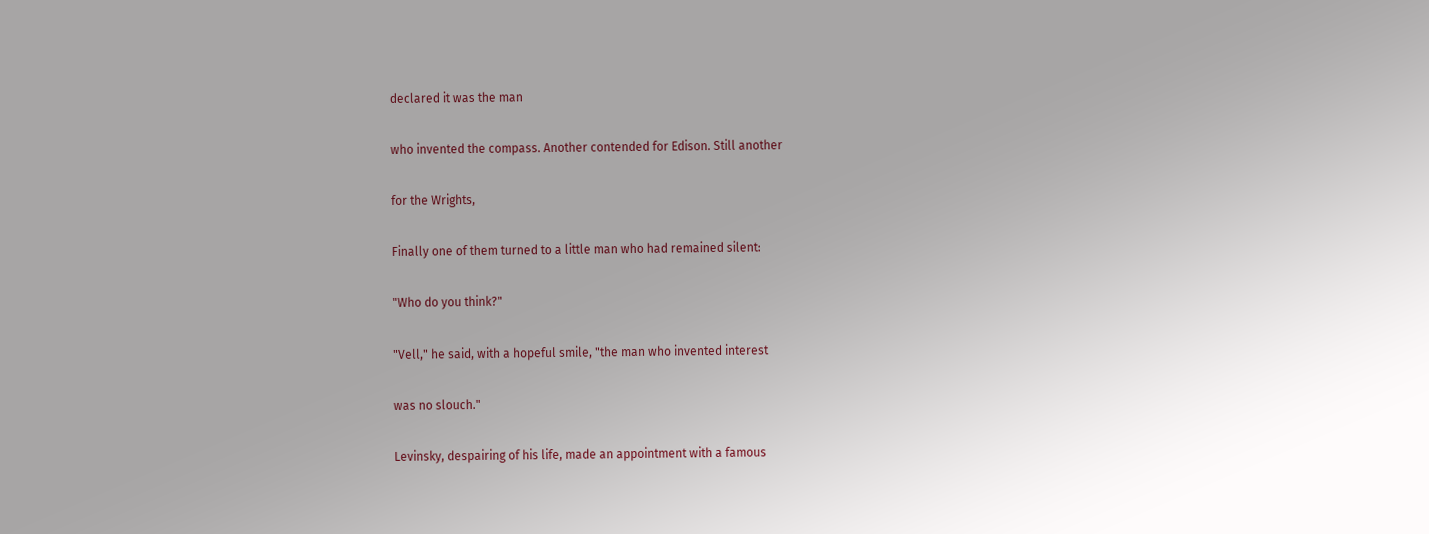declared it was the man

who invented the compass. Another contended for Edison. Still another

for the Wrights,

Finally one of them turned to a little man who had remained silent:

"Who do you think?"

"Vell," he said, with a hopeful smile, "the man who invented interest

was no slouch."

Levinsky, despairing of his life, made an appointment with a famous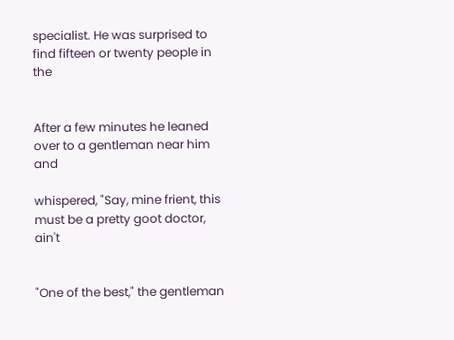specialist. He was surprised to find fifteen or twenty people in the


After a few minutes he leaned over to a gentleman near him and

whispered, "Say, mine frient, this must be a pretty goot doctor, ain't


"One of the best," the gentleman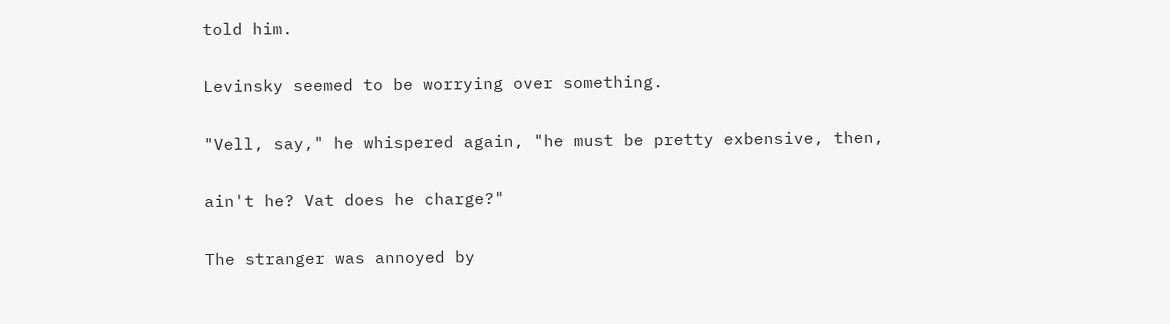told him.

Levinsky seemed to be worrying over something.

"Vell, say," he whispered again, "he must be pretty exbensive, then,

ain't he? Vat does he charge?"

The stranger was annoyed by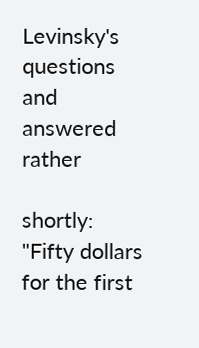Levinsky's questions and answered rather

shortly: "Fifty dollars for the first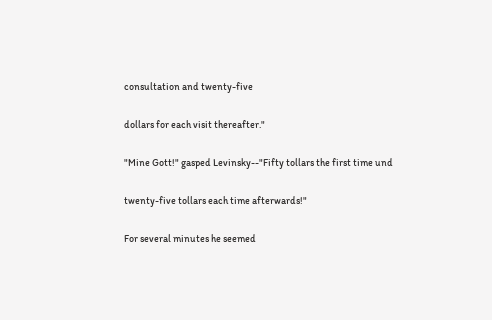consultation and twenty-five

dollars for each visit thereafter."

"Mine Gott!" gasped Levinsky--"Fifty tollars the first time und

twenty-five tollars each time afterwards!"

For several minutes he seemed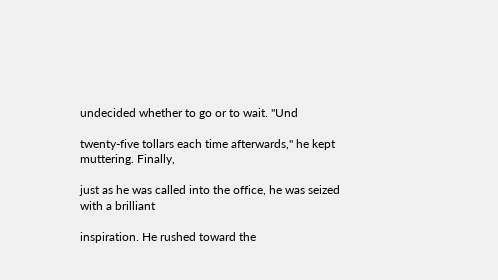undecided whether to go or to wait. "Und

twenty-five tollars each time afterwards," he kept muttering. Finally,

just as he was called into the office, he was seized with a brilliant

inspiration. He rushed toward the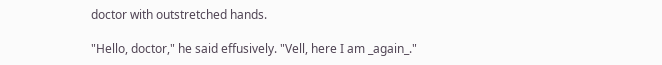doctor with outstretched hands.

"Hello, doctor," he said effusively. "Vell, here I am _again_."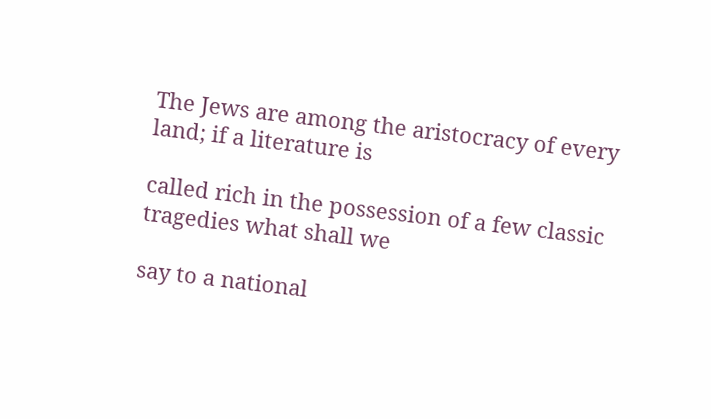The Jews are among the aristocracy of every land; if a literature is

called rich in the possession of a few classic tragedies what shall we

say to a national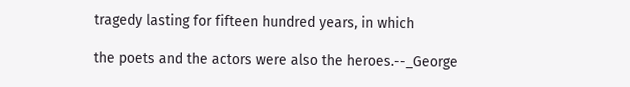tragedy lasting for fifteen hundred years, in which

the poets and the actors were also the heroes.--_George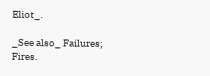Eliot_.

_See also_ Failures; Fires.